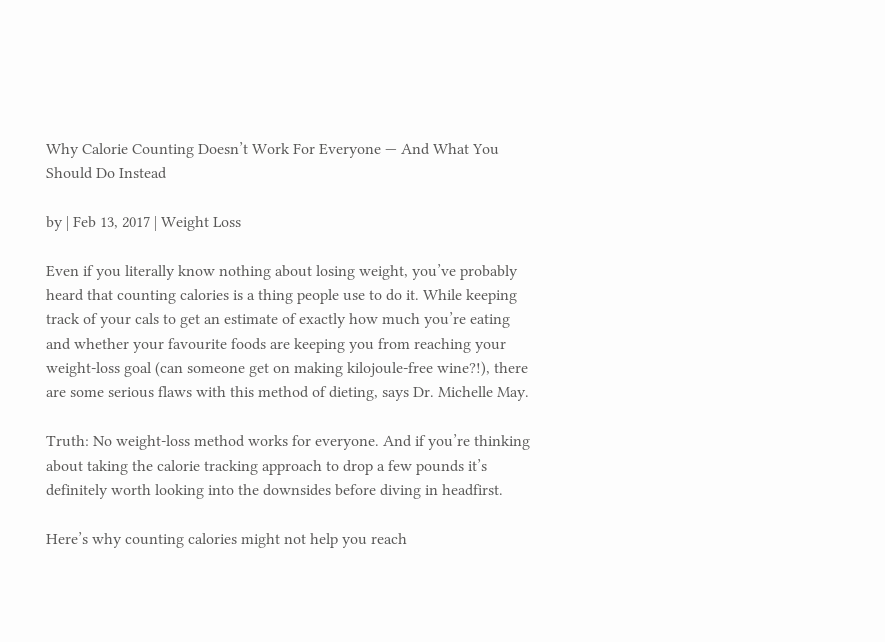Why Calorie Counting Doesn’t Work For Everyone — And What You Should Do Instead

by | Feb 13, 2017 | Weight Loss

Even if you literally know nothing about losing weight, you’ve probably heard that counting calories is a thing people use to do it. While keeping track of your cals to get an estimate of exactly how much you’re eating and whether your favourite foods are keeping you from reaching your weight-loss goal (can someone get on making kilojoule-free wine?!), there are some serious flaws with this method of dieting, says Dr. Michelle May.

Truth: No weight-loss method works for everyone. And if you’re thinking about taking the calorie tracking approach to drop a few pounds it’s definitely worth looking into the downsides before diving in headfirst.

Here’s why counting calories might not help you reach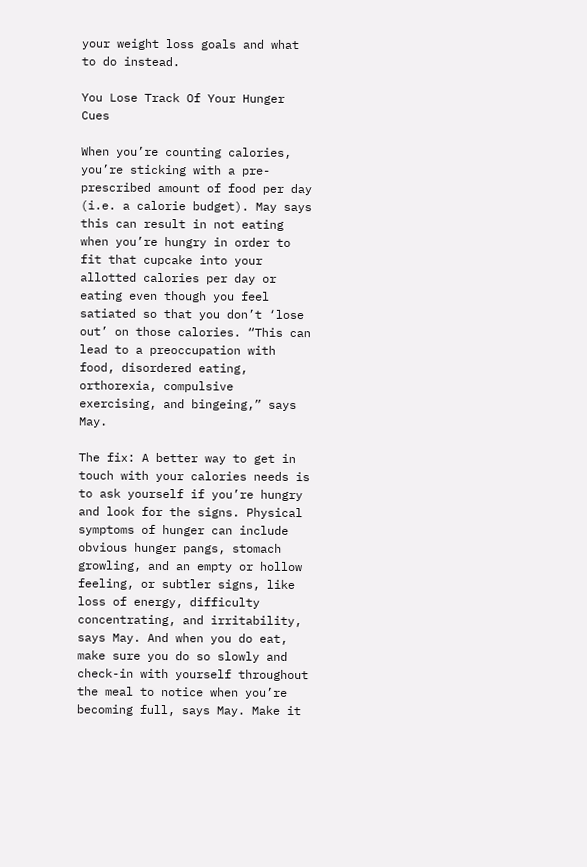your weight loss goals and what to do instead.

You Lose Track Of Your Hunger Cues

When you’re counting calories, you’re sticking with a pre-prescribed amount of food per day (i.e. a calorie budget). May says this can result in not eating when you’re hungry in order to fit that cupcake into your allotted calories per day or eating even though you feel satiated so that you don’t ‘lose out’ on those calories. “This can lead to a preoccupation with food, disordered eating, orthorexia, compulsive exercising, and bingeing,” says May.

The fix: A better way to get in touch with your calories needs is to ask yourself if you’re hungry and look for the signs. Physical symptoms of hunger can include obvious hunger pangs, stomach growling, and an empty or hollow feeling, or subtler signs, like loss of energy, difficulty concentrating, and irritability, says May. And when you do eat, make sure you do so slowly and check-in with yourself throughout the meal to notice when you’re becoming full, says May. Make it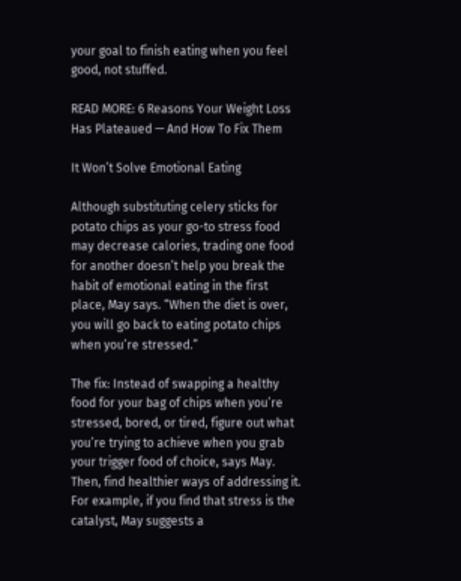your goal to finish eating when you feel good, not stuffed.

READ MORE: 6 Reasons Your Weight Loss Has Plateaued — And How To Fix Them

It Won’t Solve Emotional Eating

Although substituting celery sticks for potato chips as your go-to stress food may decrease calories, trading one food for another doesn’t help you break the habit of emotional eating in the first place, May says. “When the diet is over, you will go back to eating potato chips when you’re stressed.”

The fix: Instead of swapping a healthy food for your bag of chips when you’re stressed, bored, or tired, figure out what you’re trying to achieve when you grab your trigger food of choice, says May. Then, find healthier ways of addressing it. For example, if you find that stress is the catalyst, May suggests a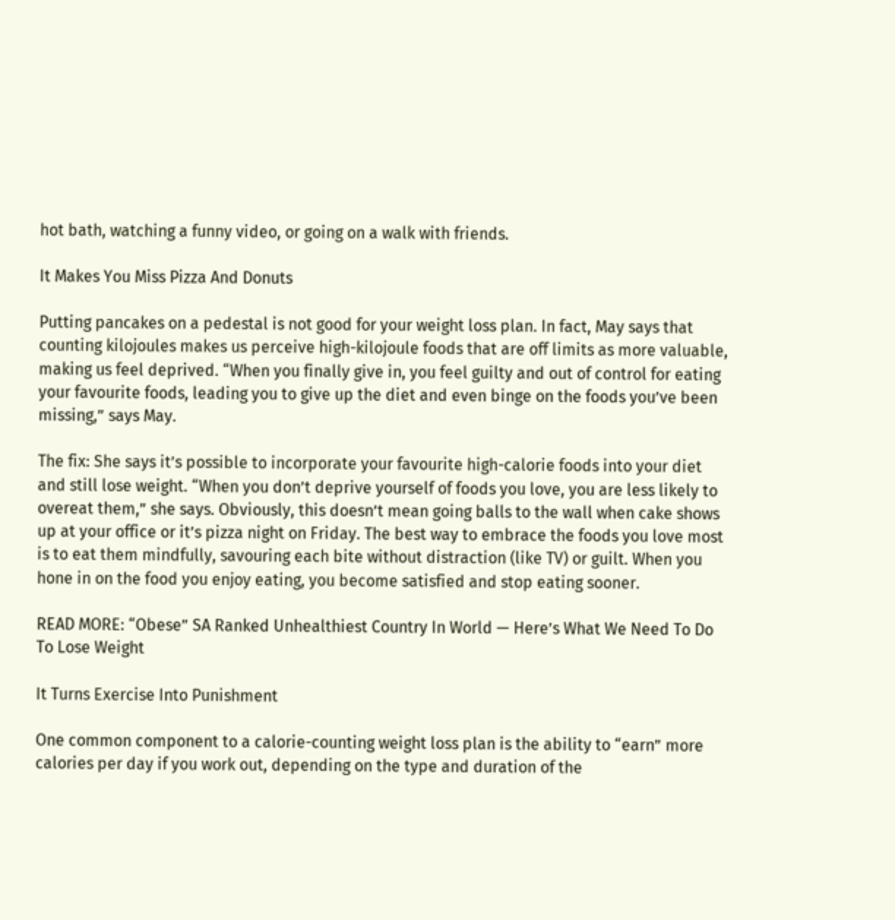hot bath, watching a funny video, or going on a walk with friends.

It Makes You Miss Pizza And Donuts

Putting pancakes on a pedestal is not good for your weight loss plan. In fact, May says that counting kilojoules makes us perceive high-kilojoule foods that are off limits as more valuable, making us feel deprived. “When you finally give in, you feel guilty and out of control for eating your favourite foods, leading you to give up the diet and even binge on the foods you’ve been missing,” says May.

The fix: She says it’s possible to incorporate your favourite high-calorie foods into your diet and still lose weight. “When you don’t deprive yourself of foods you love, you are less likely to overeat them,” she says. Obviously, this doesn’t mean going balls to the wall when cake shows up at your office or it’s pizza night on Friday. The best way to embrace the foods you love most is to eat them mindfully, savouring each bite without distraction (like TV) or guilt. When you hone in on the food you enjoy eating, you become satisfied and stop eating sooner.

READ MORE: “Obese” SA Ranked Unhealthiest Country In World — Here’s What We Need To Do To Lose Weight

It Turns Exercise Into Punishment

One common component to a calorie-counting weight loss plan is the ability to “earn” more calories per day if you work out, depending on the type and duration of the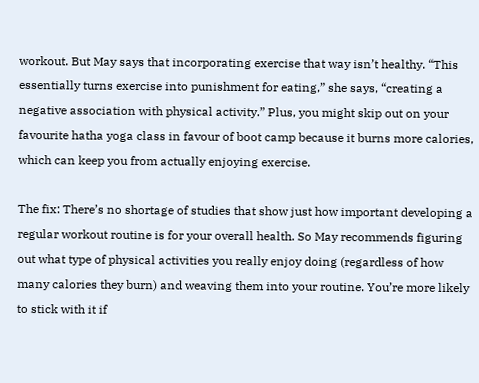workout. But May says that incorporating exercise that way isn’t healthy. “This essentially turns exercise into punishment for eating,” she says, “creating a negative association with physical activity.” Plus, you might skip out on your favourite hatha yoga class in favour of boot camp because it burns more calories, which can keep you from actually enjoying exercise.

The fix: There’s no shortage of studies that show just how important developing a regular workout routine is for your overall health. So May recommends figuring out what type of physical activities you really enjoy doing (regardless of how many calories they burn) and weaving them into your routine. You’re more likely to stick with it if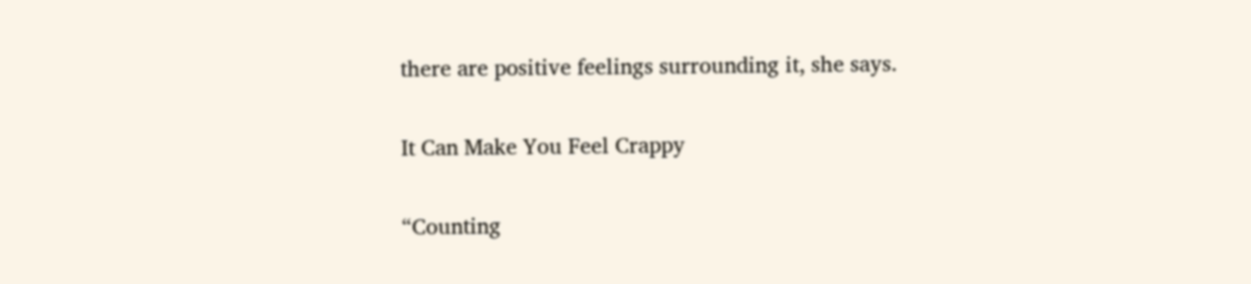there are positive feelings surrounding it, she says.

It Can Make You Feel Crappy

“Counting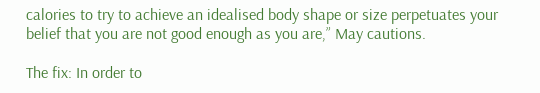calories to try to achieve an idealised body shape or size perpetuates your belief that you are not good enough as you are,” May cautions.

The fix: In order to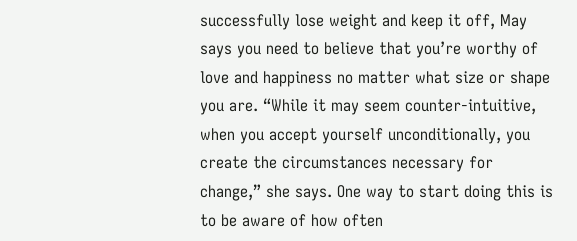successfully lose weight and keep it off, May says you need to believe that you’re worthy of love and happiness no matter what size or shape you are. “While it may seem counter-intuitive, when you accept yourself unconditionally, you create the circumstances necessary for change,” she says. One way to start doing this is to be aware of how often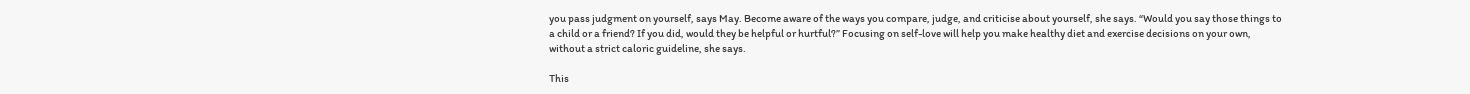you pass judgment on yourself, says May. Become aware of the ways you compare, judge, and criticise about yourself, she says. “Would you say those things to a child or a friend? If you did, would they be helpful or hurtful?” Focusing on self-love will help you make healthy diet and exercise decisions on your own, without a strict caloric guideline, she says.

This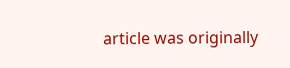article was originally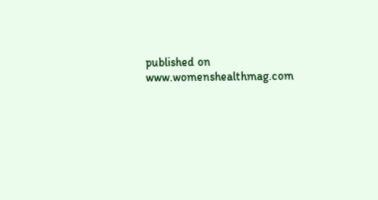published on www.womenshealthmag.com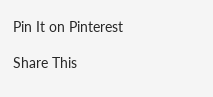Pin It on Pinterest

Share This